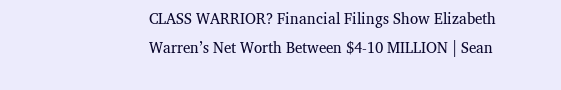CLASS WARRIOR? Financial Filings Show Elizabeth Warren’s Net Worth Between $4-10 MILLION | Sean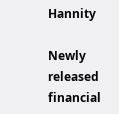Hannity

Newly released financial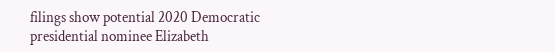filings show potential 2020 Democratic presidential nominee Elizabeth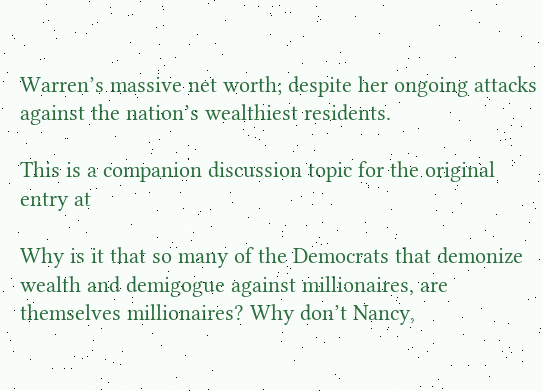Warren’s massive net worth; despite her ongoing attacks against the nation’s wealthiest residents.

This is a companion discussion topic for the original entry at

Why is it that so many of the Democrats that demonize wealth and demigogue against millionaires, are themselves millionaires? Why don’t Nancy,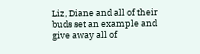Liz, Diane and all of their buds set an example and give away all of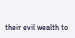their evil wealth to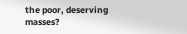the poor, deserving masses?